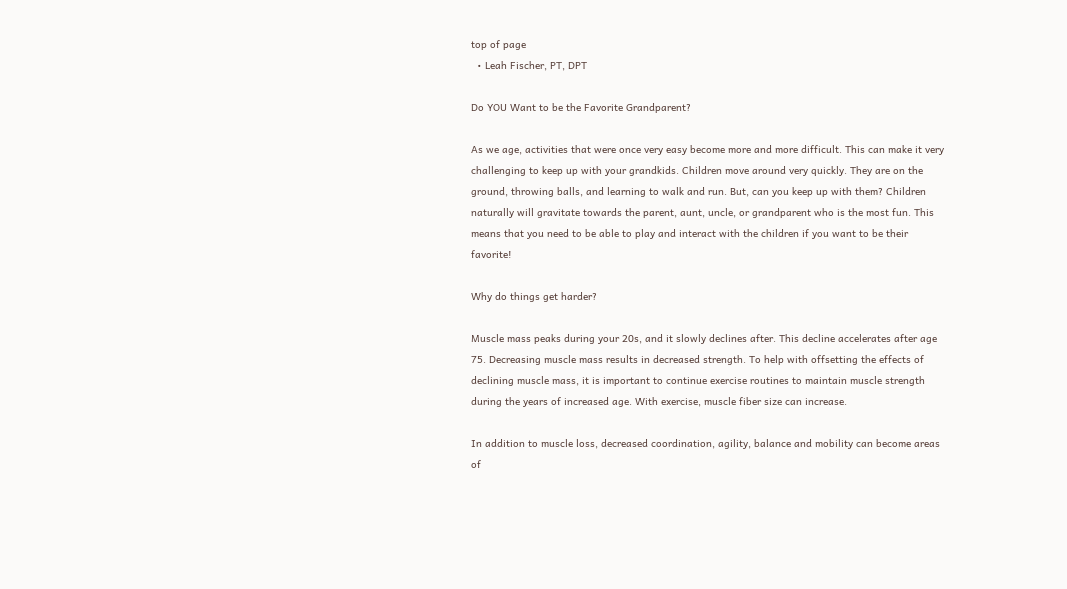top of page
  • Leah Fischer, PT, DPT

Do YOU Want to be the Favorite Grandparent?

As we age, activities that were once very easy become more and more difficult. This can make it very challenging to keep up with your grandkids. Children move around very quickly. They are on the ground, throwing balls, and learning to walk and run. But, can you keep up with them? Children naturally will gravitate towards the parent, aunt, uncle, or grandparent who is the most fun. This means that you need to be able to play and interact with the children if you want to be their favorite!

Why do things get harder?

Muscle mass peaks during your 20s, and it slowly declines after. This decline accelerates after age 75. Decreasing muscle mass results in decreased strength. To help with offsetting the effects of declining muscle mass, it is important to continue exercise routines to maintain muscle strength during the years of increased age. With exercise, muscle fiber size can increase.

In addition to muscle loss, decreased coordination, agility, balance and mobility can become areas of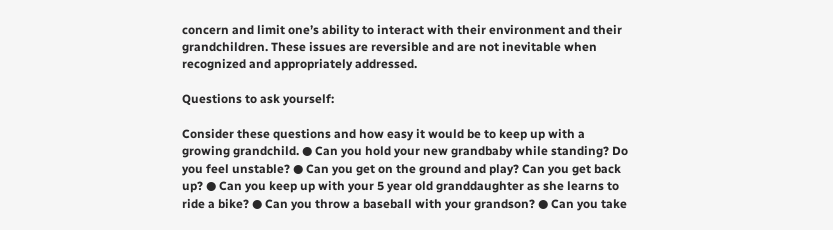concern and limit one’s ability to interact with their environment and their grandchildren. These issues are reversible and are not inevitable when recognized and appropriately addressed.

Questions to ask yourself:

Consider these questions and how easy it would be to keep up with a growing grandchild. ● Can you hold your new grandbaby while standing? Do you feel unstable? ● Can you get on the ground and play? Can you get back up? ● Can you keep up with your 5 year old granddaughter as she learns to ride a bike? ● Can you throw a baseball with your grandson? ● Can you take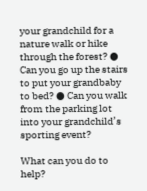your grandchild for a nature walk or hike through the forest? ● Can you go up the stairs to put your grandbaby to bed? ● Can you walk from the parking lot into your grandchild’s sporting event?

What can you do to help?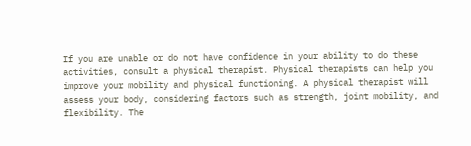If you are unable or do not have confidence in your ability to do these activities, consult a physical therapist. Physical therapists can help you improve your mobility and physical functioning. A physical therapist will assess your body, considering factors such as strength, joint mobility, and flexibility. The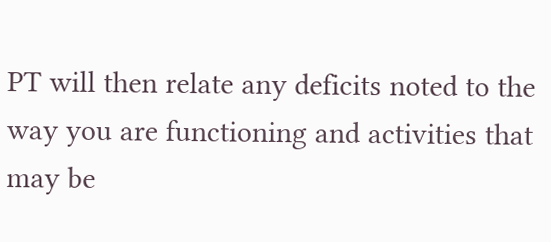PT will then relate any deficits noted to the way you are functioning and activities that may be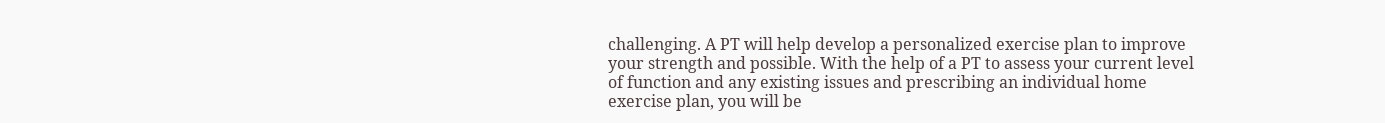challenging. A PT will help develop a personalized exercise plan to improve your strength and possible. With the help of a PT to assess your current level of function and any existing issues and prescribing an individual home exercise plan, you will be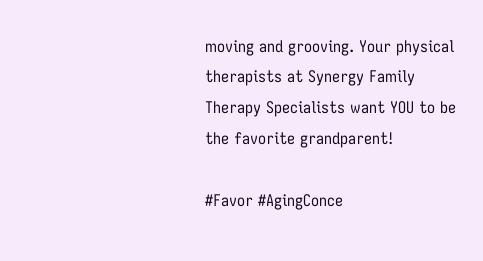moving and grooving. Your physical therapists at Synergy Family Therapy Specialists want YOU to be the favorite grandparent!

#Favor #AgingConce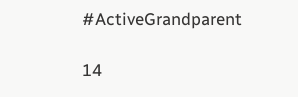#ActiveGrandparent

14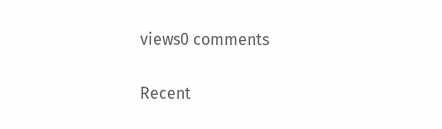views0 comments

Recent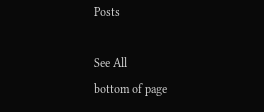Posts

See All
bottom of page